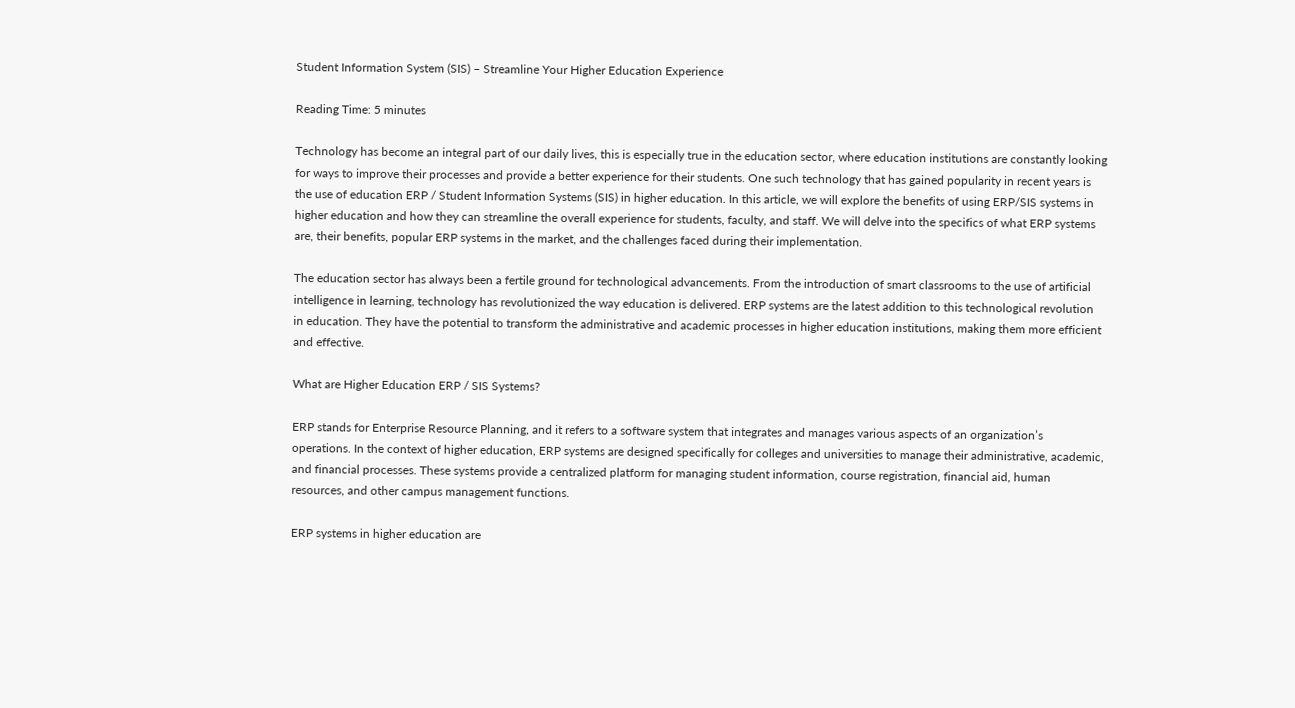Student Information System (SIS) – Streamline Your Higher Education Experience

Reading Time: 5 minutes

Technology has become an integral part of our daily lives, this is especially true in the education sector, where education institutions are constantly looking for ways to improve their processes and provide a better experience for their students. One such technology that has gained popularity in recent years is the use of education ERP / Student Information Systems (SIS) in higher education. In this article, we will explore the benefits of using ERP/SIS systems in higher education and how they can streamline the overall experience for students, faculty, and staff. We will delve into the specifics of what ERP systems are, their benefits, popular ERP systems in the market, and the challenges faced during their implementation.

The education sector has always been a fertile ground for technological advancements. From the introduction of smart classrooms to the use of artificial intelligence in learning, technology has revolutionized the way education is delivered. ERP systems are the latest addition to this technological revolution in education. They have the potential to transform the administrative and academic processes in higher education institutions, making them more efficient and effective.

What are Higher Education ERP / SIS Systems?

ERP stands for Enterprise Resource Planning, and it refers to a software system that integrates and manages various aspects of an organization’s operations. In the context of higher education, ERP systems are designed specifically for colleges and universities to manage their administrative, academic, and financial processes. These systems provide a centralized platform for managing student information, course registration, financial aid, human resources, and other campus management functions.

ERP systems in higher education are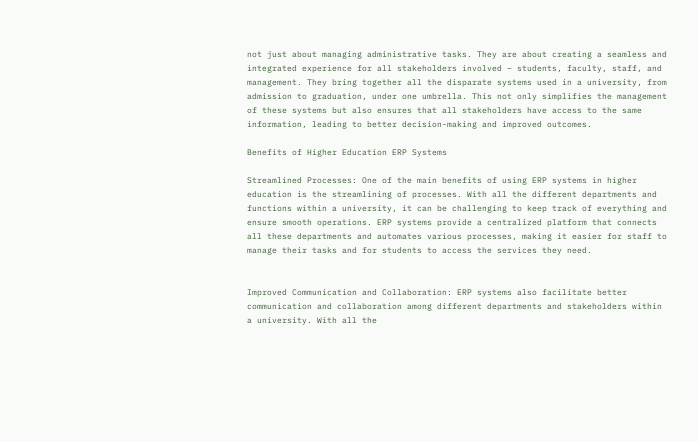not just about managing administrative tasks. They are about creating a seamless and integrated experience for all stakeholders involved – students, faculty, staff, and management. They bring together all the disparate systems used in a university, from admission to graduation, under one umbrella. This not only simplifies the management of these systems but also ensures that all stakeholders have access to the same information, leading to better decision-making and improved outcomes.

Benefits of Higher Education ERP Systems

Streamlined Processes: One of the main benefits of using ERP systems in higher education is the streamlining of processes. With all the different departments and functions within a university, it can be challenging to keep track of everything and ensure smooth operations. ERP systems provide a centralized platform that connects all these departments and automates various processes, making it easier for staff to manage their tasks and for students to access the services they need.


Improved Communication and Collaboration: ERP systems also facilitate better communication and collaboration among different departments and stakeholders within a university. With all the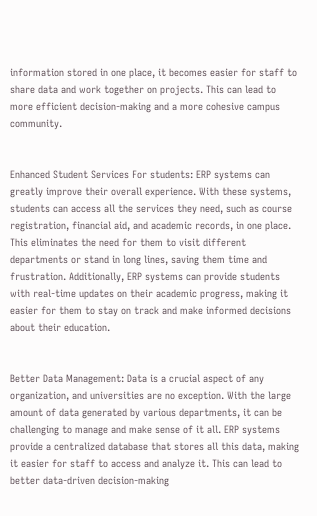information stored in one place, it becomes easier for staff to share data and work together on projects. This can lead to more efficient decision-making and a more cohesive campus community.


Enhanced Student Services For students: ERP systems can greatly improve their overall experience. With these systems, students can access all the services they need, such as course registration, financial aid, and academic records, in one place. This eliminates the need for them to visit different departments or stand in long lines, saving them time and frustration. Additionally, ERP systems can provide students with real-time updates on their academic progress, making it easier for them to stay on track and make informed decisions about their education.


Better Data Management: Data is a crucial aspect of any organization, and universities are no exception. With the large amount of data generated by various departments, it can be challenging to manage and make sense of it all. ERP systems provide a centralized database that stores all this data, making it easier for staff to access and analyze it. This can lead to better data-driven decision-making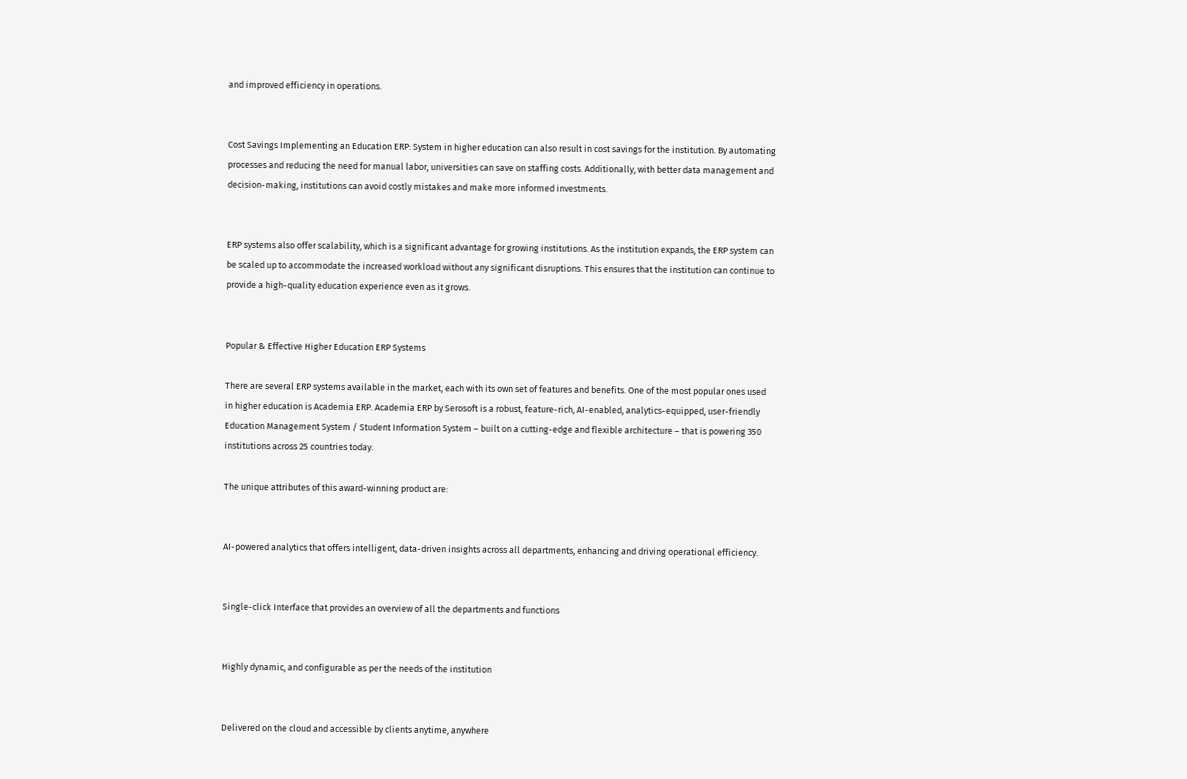and improved efficiency in operations.


Cost Savings Implementing an Education ERP: System in higher education can also result in cost savings for the institution. By automating processes and reducing the need for manual labor, universities can save on staffing costs. Additionally, with better data management and decision-making, institutions can avoid costly mistakes and make more informed investments.


ERP systems also offer scalability, which is a significant advantage for growing institutions. As the institution expands, the ERP system can be scaled up to accommodate the increased workload without any significant disruptions. This ensures that the institution can continue to provide a high-quality education experience even as it grows.


Popular & Effective Higher Education ERP Systems

There are several ERP systems available in the market, each with its own set of features and benefits. One of the most popular ones used in higher education is Academia ERP. Academia ERP by Serosoft is a robust, feature-rich, AI-enabled, analytics-equipped, user-friendly Education Management System / Student Information System – built on a cutting-edge and flexible architecture – that is powering 350 institutions across 25 countries today.

The unique attributes of this award-winning product are:


AI-powered analytics that offers intelligent, data-driven insights across all departments, enhancing and driving operational efficiency.


Single-click Interface that provides an overview of all the departments and functions


Highly dynamic, and configurable as per the needs of the institution


Delivered on the cloud and accessible by clients anytime, anywhere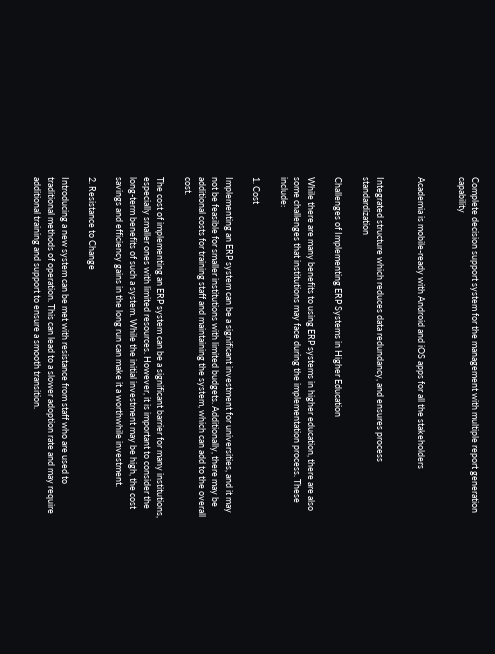Complete decision support system for the management with multiple report generation capability


Academia is mobile-ready with Android and iOS apps for all the stakeholders


Integrated structure which reduces data redundancy, and ensures process   standardization

Challenges of Implementing ERP Systems in Higher Education

While there are many benefits to using ERP systems in higher education, there are also some challenges that institutions may face during the implementation process. These include:

1. Cost

Implementing an ERP system can be a significant investment for universities, and it may not be feasible for smaller institutions with limited budgets. Additionally, there may be additional costs for training staff and maintaining the system, which can add to the overall cost.

The cost of implementing an ERP system can be a significant barrier for many institutions, especially smaller ones with limited resources. However, it is important to consider the long-term benefits of such a system. While the initial investment may be high, the cost savings and efficiency gains in the long run can make it a worthwhile investment.

2. Resistance to Change

Introducing a new system can be met with resistance from staff who are used to traditional methods of operation. This can lead to a slower adoption rate and may require additional training and support to ensure a smooth transition.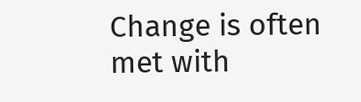Change is often met with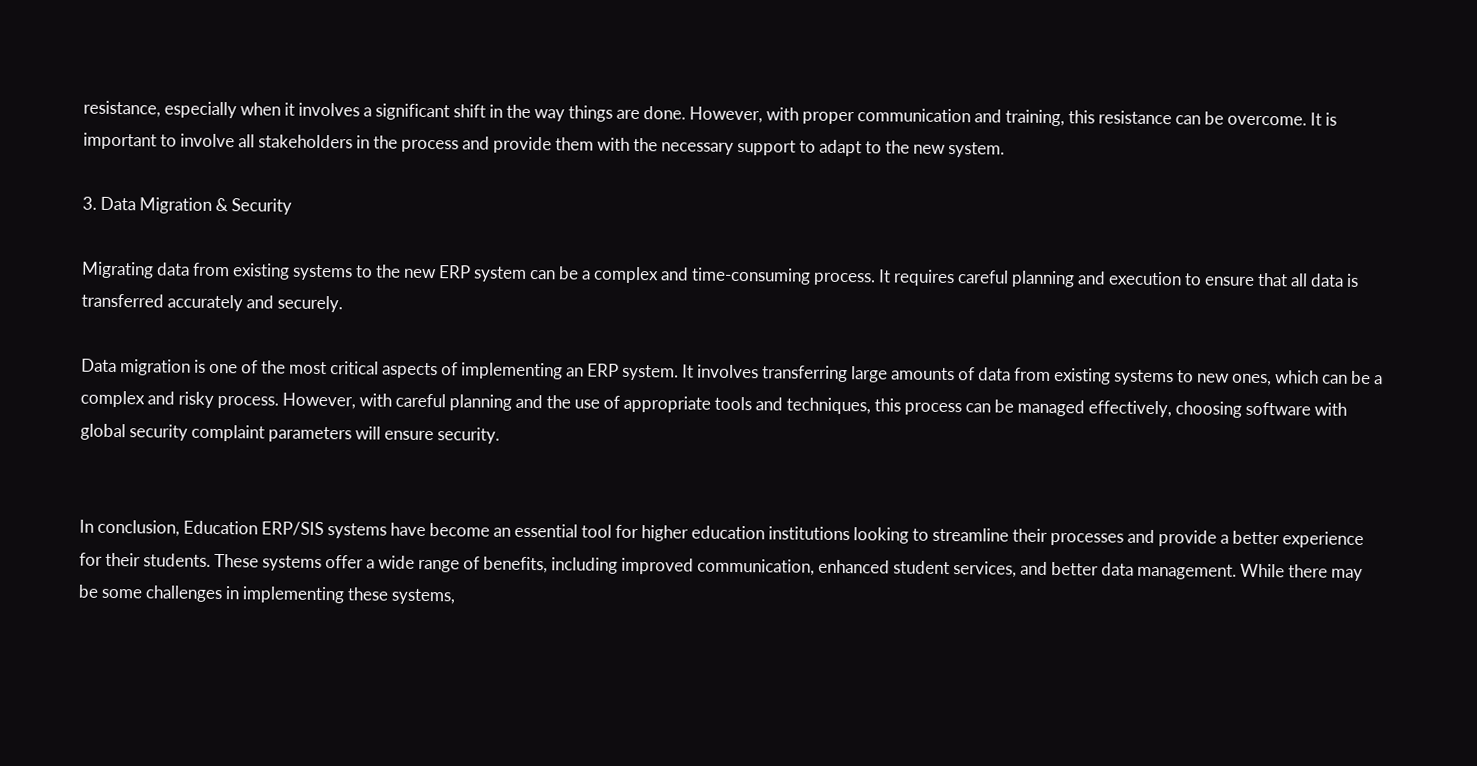resistance, especially when it involves a significant shift in the way things are done. However, with proper communication and training, this resistance can be overcome. It is important to involve all stakeholders in the process and provide them with the necessary support to adapt to the new system.

3. Data Migration & Security

Migrating data from existing systems to the new ERP system can be a complex and time-consuming process. It requires careful planning and execution to ensure that all data is transferred accurately and securely.

Data migration is one of the most critical aspects of implementing an ERP system. It involves transferring large amounts of data from existing systems to new ones, which can be a complex and risky process. However, with careful planning and the use of appropriate tools and techniques, this process can be managed effectively, choosing software with global security complaint parameters will ensure security.


In conclusion, Education ERP/SIS systems have become an essential tool for higher education institutions looking to streamline their processes and provide a better experience for their students. These systems offer a wide range of benefits, including improved communication, enhanced student services, and better data management. While there may be some challenges in implementing these systems,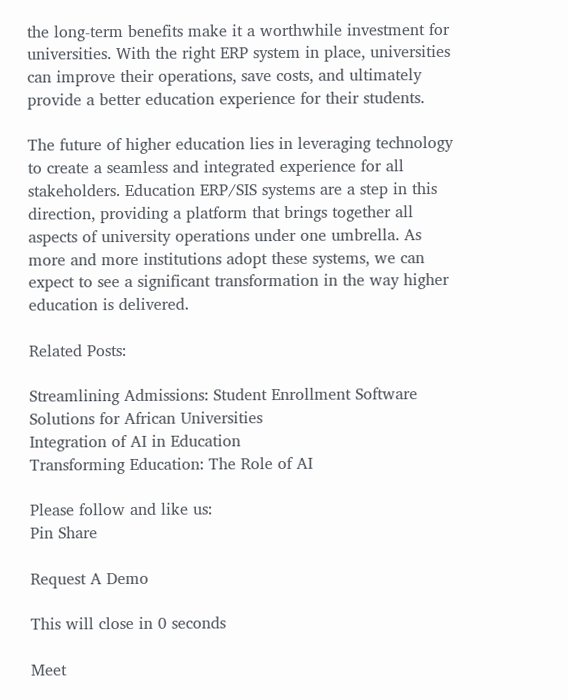the long-term benefits make it a worthwhile investment for universities. With the right ERP system in place, universities can improve their operations, save costs, and ultimately provide a better education experience for their students.

The future of higher education lies in leveraging technology to create a seamless and integrated experience for all stakeholders. Education ERP/SIS systems are a step in this direction, providing a platform that brings together all aspects of university operations under one umbrella. As more and more institutions adopt these systems, we can expect to see a significant transformation in the way higher education is delivered.

Related Posts:

Streamlining Admissions: Student Enrollment Software Solutions for African Universities
Integration of AI in Education
Transforming Education: The Role of AI

Please follow and like us:
Pin Share

Request A Demo

This will close in 0 seconds

Meet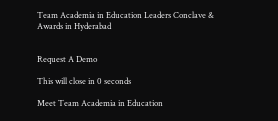Team Academia in Education Leaders Conclave & Awards in Hyderabad


Request A Demo

This will close in 0 seconds

Meet Team Academia in Education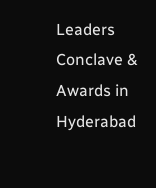Leaders Conclave & Awards in Hyderabad